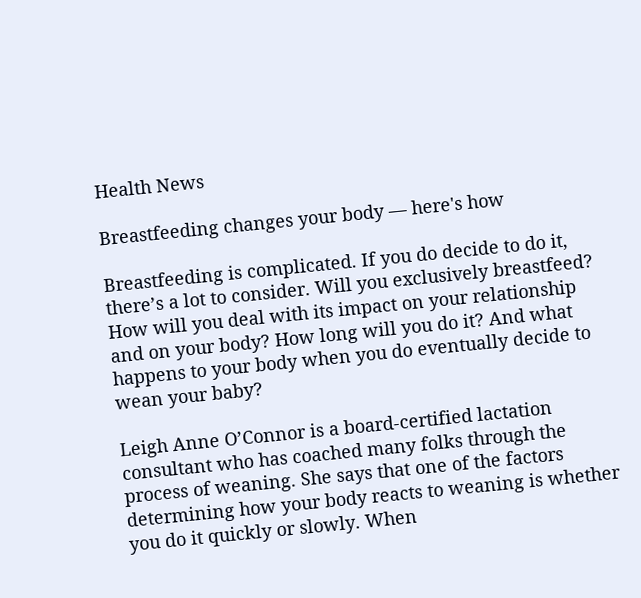Health News

Breastfeeding changes your body — here's how

Breastfeeding is complicated. If you do decide to do it, there’s a lot to consider. Will you exclusively breastfeed? How will you deal with its impact on your relationship and on your body? How long will you do it? And what happens to your body when you do eventually decide to wean your baby?

Leigh Anne O’Connor is a board-certified lactation consultant who has coached many folks through the process of weaning. She says that one of the factors determining how your body reacts to weaning is whether you do it quickly or slowly. When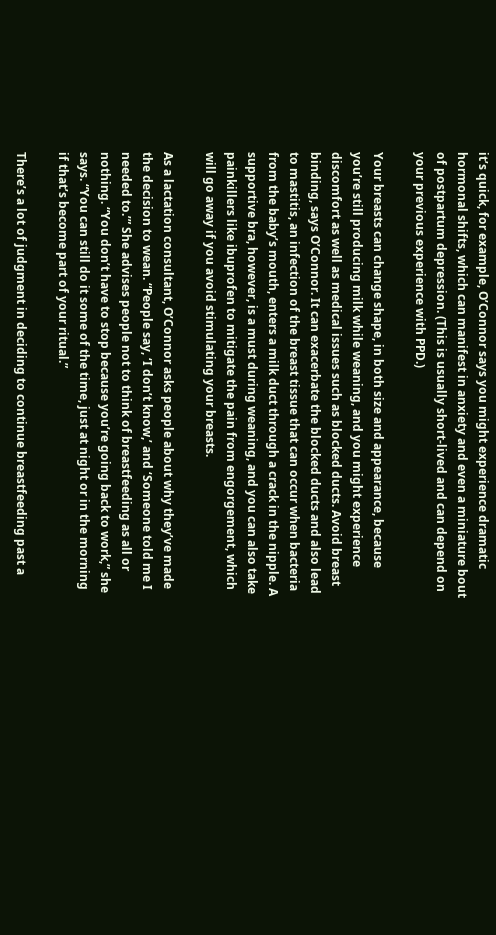it’s quick, for example, O’Connor says you might experience dramatic hormonal shifts, which can manifest in anxiety and even a miniature bout of postpartum depression. (This is usually short-lived and can depend on your previous experience with PPD.)

Your breasts can change shape, in both size and appearance, because you’re still producing milk while weaning, and you might experience discomfort as well as medical issues such as blocked ducts. Avoid breast binding, says O’Connor. It can exacerbate the blocked ducts and also lead to mastitis, an infection of the breast tissue that can occur when bacteria from the baby’s mouth, enters a milk duct through a crack in the nipple. A supportive bra, however, is a must during weaning, and you can also take painkillers like ibuprofen to mitigate the pain from engorgement, which will go away if you avoid stimulating your breasts.

As a lactation consultant, O’Connor asks people about why they’ve made the decision to wean. “People say, ‘I don’t know,’ and ‘Someone told me I needed to.’” She advises people not to think of breastfeeding as all or nothing. “You don’t have to stop because you’re going back to work,” she says. “You can still do it some of the time, just at night or in the morning if that’s become part of your ritual.”

There’s a lot of judgment in deciding to continue breastfeeding past a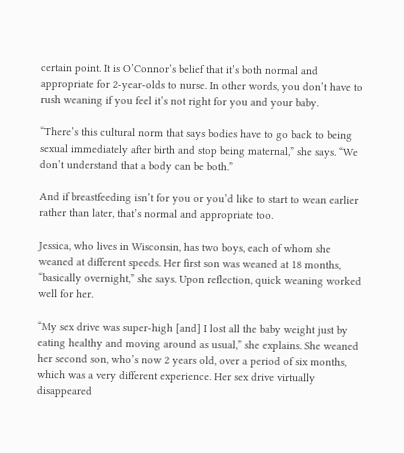certain point. It is O’Connor’s belief that it’s both normal and appropriate for 2-year-olds to nurse. In other words, you don’t have to rush weaning if you feel it’s not right for you and your baby.

“There’s this cultural norm that says bodies have to go back to being sexual immediately after birth and stop being maternal,” she says. “We don’t understand that a body can be both.”

And if breastfeeding isn’t for you or you’d like to start to wean earlier rather than later, that’s normal and appropriate too.

Jessica, who lives in Wisconsin, has two boys, each of whom she weaned at different speeds. Her first son was weaned at 18 months, “basically overnight,” she says. Upon reflection, quick weaning worked well for her.

“My sex drive was super-high [and] I lost all the baby weight just by eating healthy and moving around as usual,” she explains. She weaned her second son, who’s now 2 years old, over a period of six months, which was a very different experience. Her sex drive virtually disappeared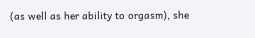(as well as her ability to orgasm), she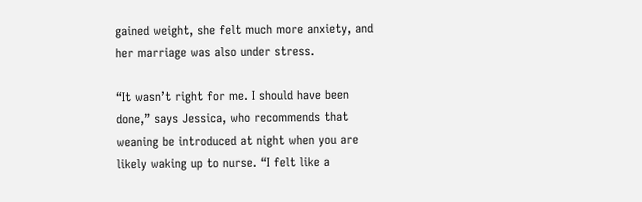gained weight, she felt much more anxiety, and her marriage was also under stress.

“It wasn’t right for me. I should have been done,” says Jessica, who recommends that weaning be introduced at night when you are likely waking up to nurse. “I felt like a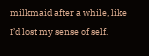milkmaid after a while, like I’d lost my sense of self.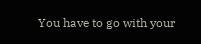You have to go with your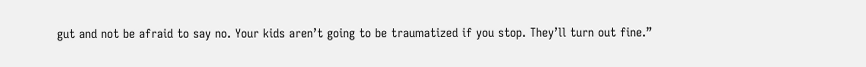gut and not be afraid to say no. Your kids aren’t going to be traumatized if you stop. They’ll turn out fine.”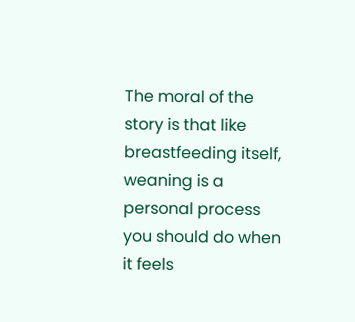The moral of the story is that like breastfeeding itself, weaning is a personal process you should do when it feels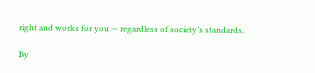right and works for you — regardless of society’s standards.

By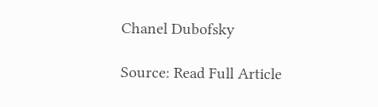Chanel Dubofsky

Source: Read Full Article